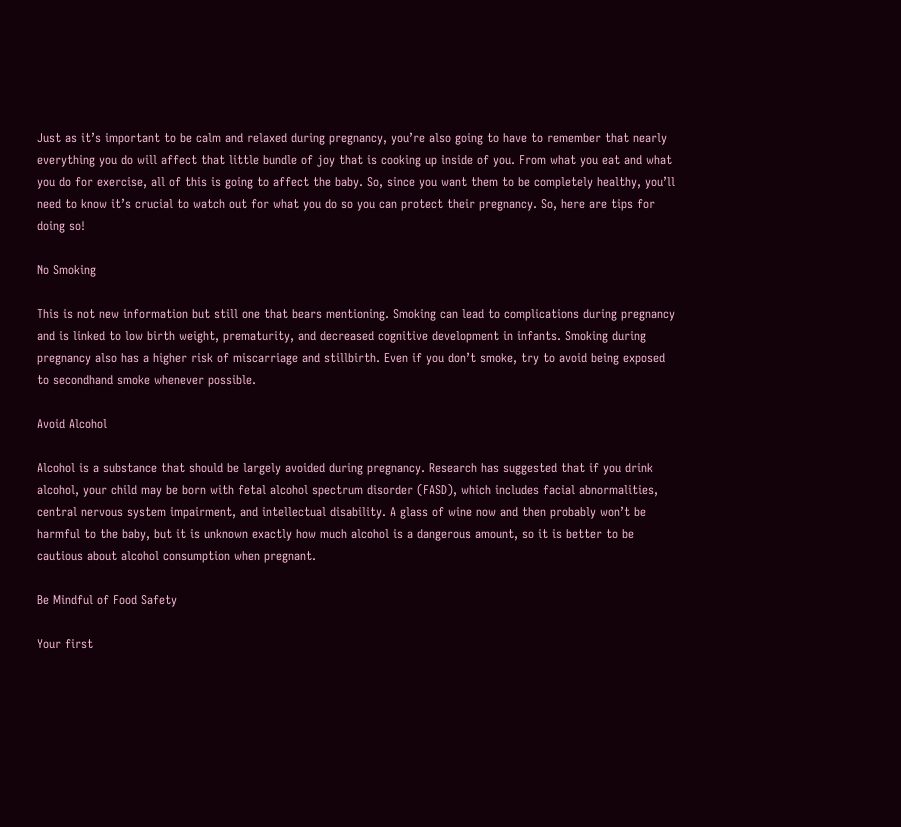Just as it’s important to be calm and relaxed during pregnancy, you’re also going to have to remember that nearly everything you do will affect that little bundle of joy that is cooking up inside of you. From what you eat and what you do for exercise, all of this is going to affect the baby. So, since you want them to be completely healthy, you’ll need to know it’s crucial to watch out for what you do so you can protect their pregnancy. So, here are tips for doing so!

No Smoking

This is not new information but still one that bears mentioning. Smoking can lead to complications during pregnancy and is linked to low birth weight, prematurity, and decreased cognitive development in infants. Smoking during pregnancy also has a higher risk of miscarriage and stillbirth. Even if you don’t smoke, try to avoid being exposed to secondhand smoke whenever possible.

Avoid Alcohol

Alcohol is a substance that should be largely avoided during pregnancy. Research has suggested that if you drink alcohol, your child may be born with fetal alcohol spectrum disorder (FASD), which includes facial abnormalities, central nervous system impairment, and intellectual disability. A glass of wine now and then probably won’t be harmful to the baby, but it is unknown exactly how much alcohol is a dangerous amount, so it is better to be cautious about alcohol consumption when pregnant.

Be Mindful of Food Safety

Your first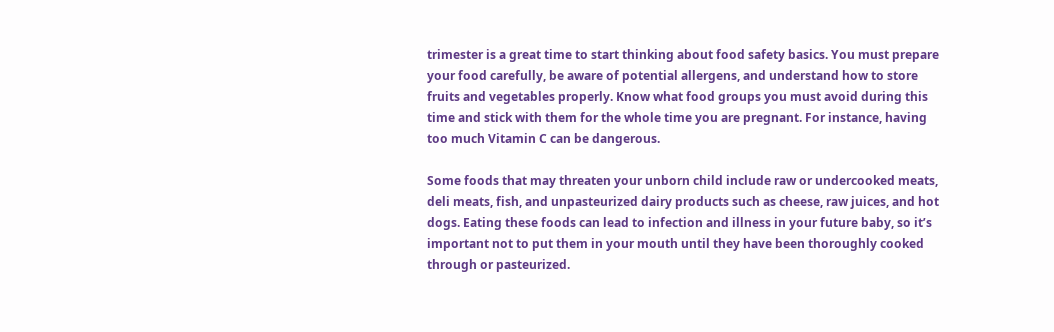trimester is a great time to start thinking about food safety basics. You must prepare your food carefully, be aware of potential allergens, and understand how to store fruits and vegetables properly. Know what food groups you must avoid during this time and stick with them for the whole time you are pregnant. For instance, having too much Vitamin C can be dangerous.

Some foods that may threaten your unborn child include raw or undercooked meats, deli meats, fish, and unpasteurized dairy products such as cheese, raw juices, and hot dogs. Eating these foods can lead to infection and illness in your future baby, so it’s important not to put them in your mouth until they have been thoroughly cooked through or pasteurized.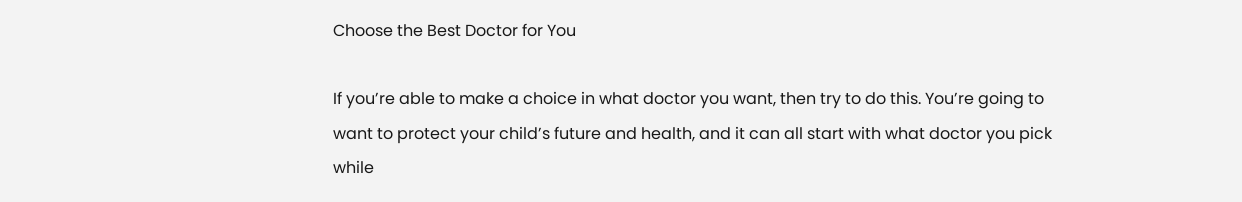Choose the Best Doctor for You

If you’re able to make a choice in what doctor you want, then try to do this. You’re going to want to protect your child’s future and health, and it can all start with what doctor you pick while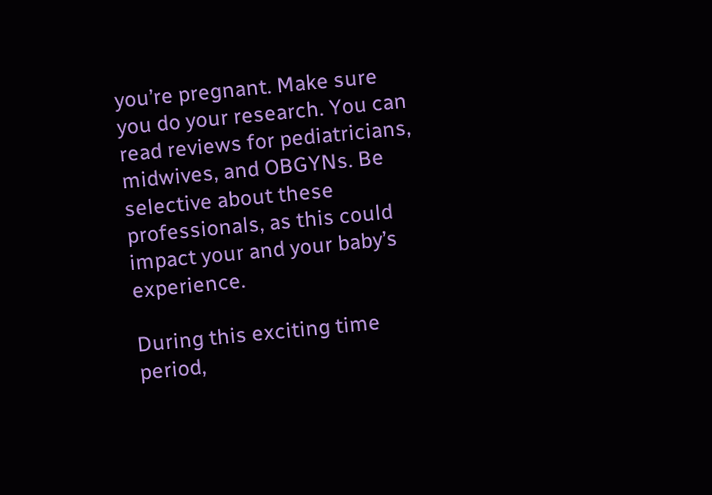you’re pregnant. Make sure you do your research. You can read reviews for pediatricians, midwives, and OBGYNs. Be selective about these professionals, as this could impact your and your baby’s experience.

During this exciting time period,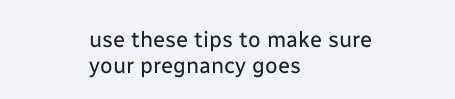use these tips to make sure your pregnancy goes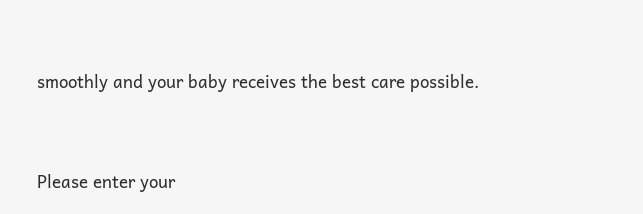smoothly and your baby receives the best care possible.


Please enter your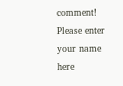comment!
Please enter your name here